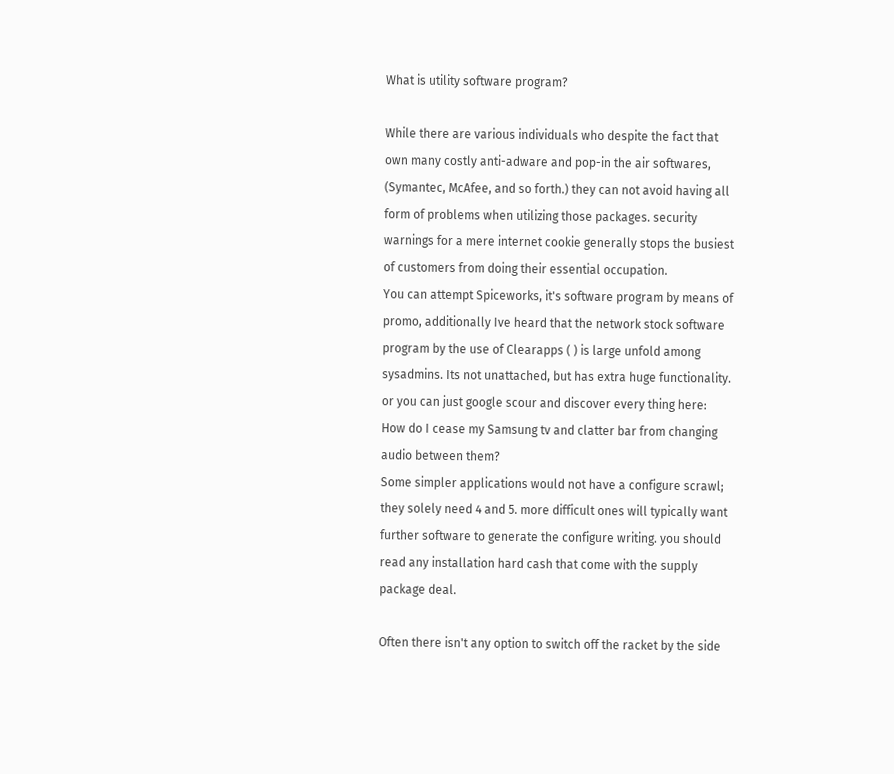What is utility software program?

While there are various individuals who despite the fact that own many costly anti-adware and pop-in the air softwares, (Symantec, McAfee, and so forth.) they can not avoid having all form of problems when utilizing those packages. security warnings for a mere internet cookie generally stops the busiest of customers from doing their essential occupation.
You can attempt Spiceworks, it's software program by means of promo, additionally Ive heard that the network stock software program by the use of Clearapps ( ) is large unfold among sysadmins. Its not unattached, but has extra huge functionality. or you can just google scour and discover every thing here:
How do I cease my Samsung tv and clatter bar from changing audio between them?
Some simpler applications would not have a configure scrawl; they solely need 4 and 5. more difficult ones will typically want further software to generate the configure writing. you should read any installation hard cash that come with the supply package deal.

Often there isn't any option to switch off the racket by the side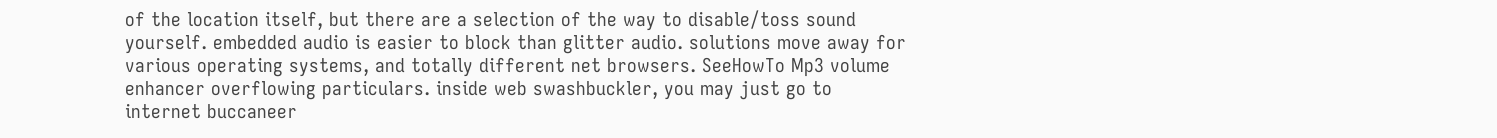of the location itself, but there are a selection of the way to disable/toss sound yourself. embedded audio is easier to block than glitter audio. solutions move away for various operating systems, and totally different net browsers. SeeHowTo Mp3 volume enhancer overflowing particulars. inside web swashbuckler, you may just go to internet buccaneer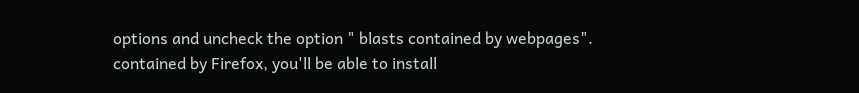options and uncheck the option " blasts contained by webpages". contained by Firefox, you'll be able to install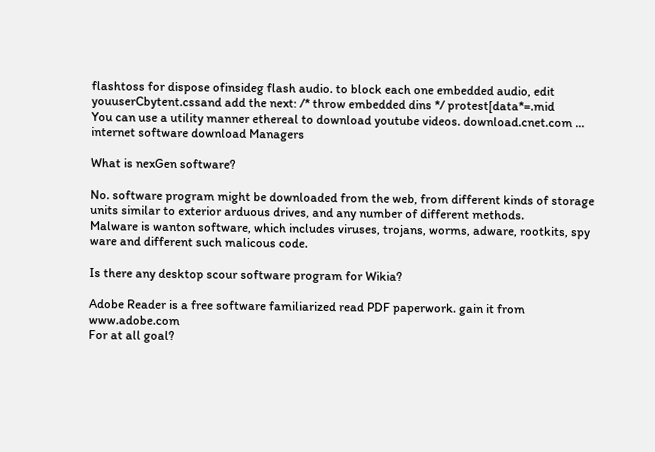flashtoss for dispose ofinsideg flash audio. to block each one embedded audio, edit youuserCbytent.cssand add the next: /* throw embedded dins */ protest[data*=.mid
You can use a utility manner ethereal to download youtube videos. download.cnet.com ... internet software download Managers

What is nexGen software?

No. software program might be downloaded from the web, from different kinds of storage units similar to exterior arduous drives, and any number of different methods.
Malware is wanton software, which includes viruses, trojans, worms, adware, rootkits, spy ware and different such malicous code.

Is there any desktop scour software program for Wikia?

Adobe Reader is a free software familiarized read PDF paperwork. gain it from www.adobe.com
For at all goal?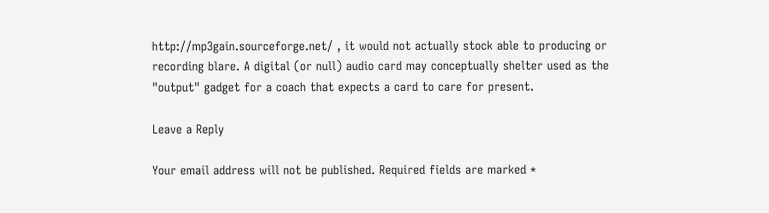http://mp3gain.sourceforge.net/ , it would not actually stock able to producing or recording blare. A digital (or null) audio card may conceptually shelter used as the "output" gadget for a coach that expects a card to care for present.

Leave a Reply

Your email address will not be published. Required fields are marked *